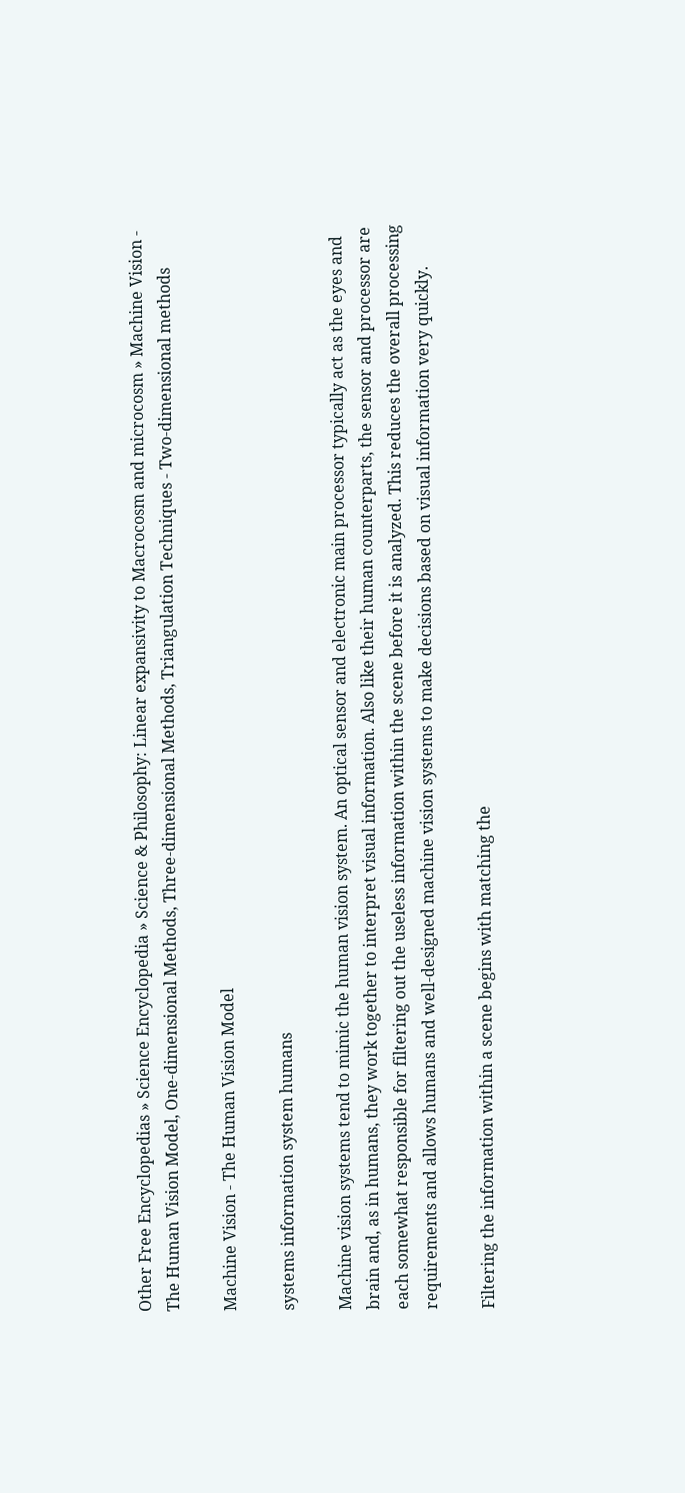Other Free Encyclopedias » Science Encyclopedia » Science & Philosophy: Linear expansivity to Macrocosm and microcosm » Machine Vision - The Human Vision Model, One-dimensional Methods, Three-dimensional Methods, Triangulation Techniques - Two-dimensional methods

Machine Vision - The Human Vision Model

systems information system humans

Machine vision systems tend to mimic the human vision system. An optical sensor and electronic main processor typically act as the eyes and brain and, as in humans, they work together to interpret visual information. Also like their human counterparts, the sensor and processor are each somewhat responsible for filtering out the useless information within the scene before it is analyzed. This reduces the overall processing requirements and allows humans and well-designed machine vision systems to make decisions based on visual information very quickly.

Filtering the information within a scene begins with matching the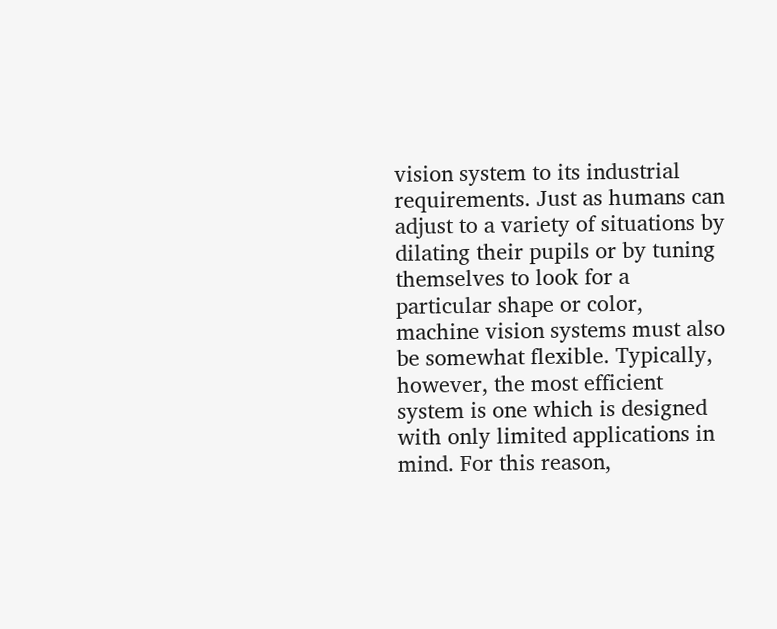vision system to its industrial requirements. Just as humans can adjust to a variety of situations by dilating their pupils or by tuning themselves to look for a particular shape or color, machine vision systems must also be somewhat flexible. Typically, however, the most efficient system is one which is designed with only limited applications in mind. For this reason,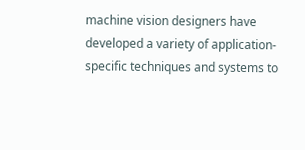machine vision designers have developed a variety of application-specific techniques and systems to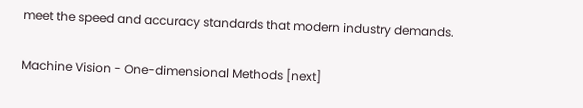meet the speed and accuracy standards that modern industry demands.

Machine Vision - One-dimensional Methods [next]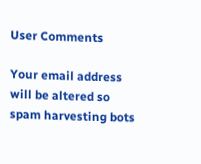User Comments

Your email address will be altered so spam harvesting bots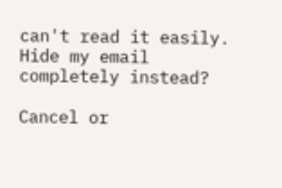can't read it easily.
Hide my email completely instead?

Cancel or